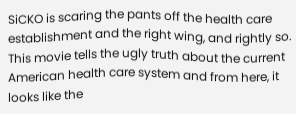SiCKO is scaring the pants off the health care establishment and the right wing, and rightly so. This movie tells the ugly truth about the current American health care system and from here, it looks like the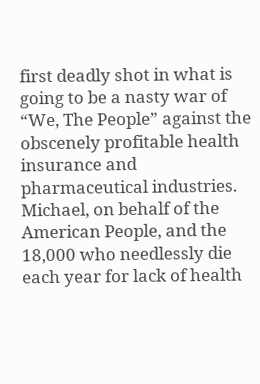first deadly shot in what is going to be a nasty war of “We, The People” against the obscenely profitable health insurance and pharmaceutical industries. Michael, on behalf of the American People, and the 18,000 who needlessly die each year for lack of health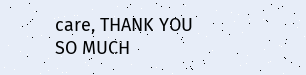care, THANK YOU SO MUCH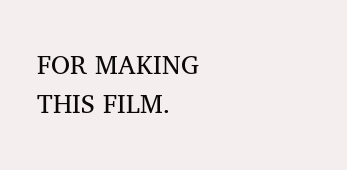FOR MAKING THIS FILM.